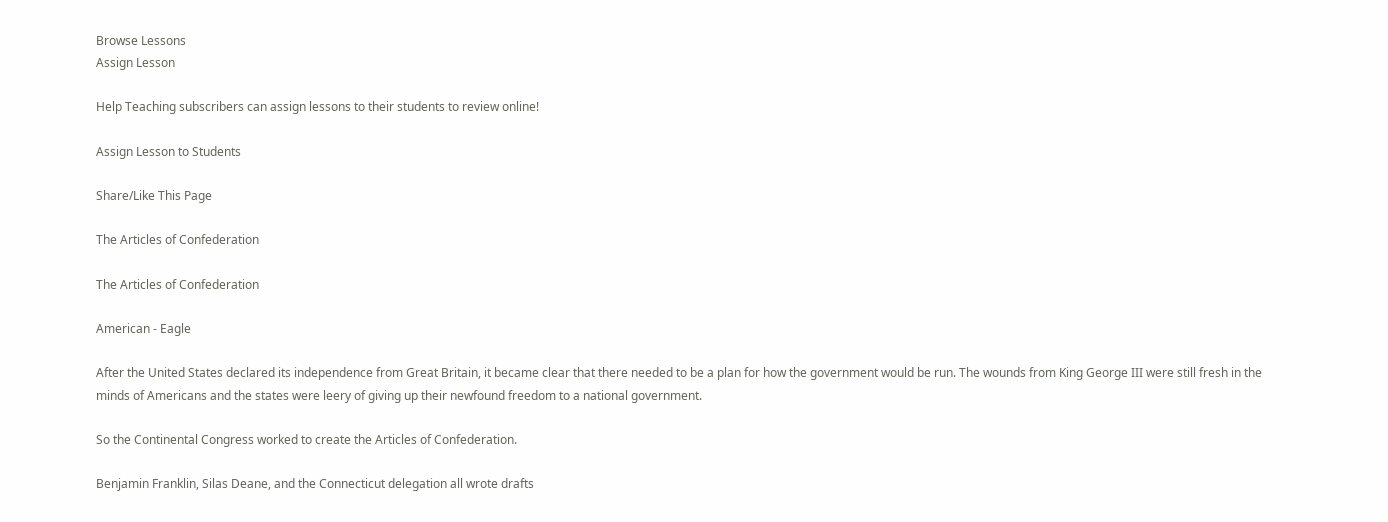Browse Lessons
Assign Lesson

Help Teaching subscribers can assign lessons to their students to review online!

Assign Lesson to Students

Share/Like This Page

The Articles of Confederation

The Articles of Confederation

American - Eagle

After the United States declared its independence from Great Britain, it became clear that there needed to be a plan for how the government would be run. The wounds from King George III were still fresh in the minds of Americans and the states were leery of giving up their newfound freedom to a national government.

So the Continental Congress worked to create the Articles of Confederation.

Benjamin Franklin, Silas Deane, and the Connecticut delegation all wrote drafts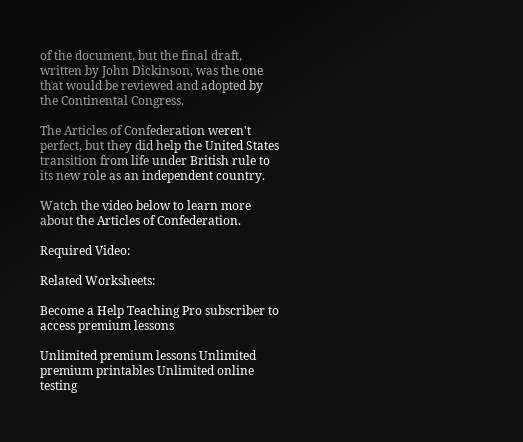of the document, but the final draft, written by John Dickinson, was the one that would be reviewed and adopted by the Continental Congress.

The Articles of Confederation weren't perfect, but they did help the United States transition from life under British rule to its new role as an independent country.

Watch the video below to learn more about the Articles of Confederation.

Required Video:

Related Worksheets:

Become a Help Teaching Pro subscriber to access premium lessons

Unlimited premium lessons Unlimited premium printables Unlimited online testing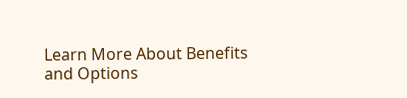Learn More About Benefits and Options